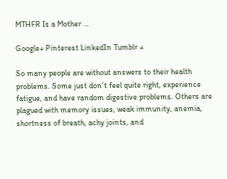MTHFR Is a Mother …

Google+ Pinterest LinkedIn Tumblr +

So many people are without answers to their health problems. Some just don’t feel quite right, experience fatigue, and have random digestive problems. Others are plagued with memory issues, weak immunity, anemia, shortness of breath, achy joints, and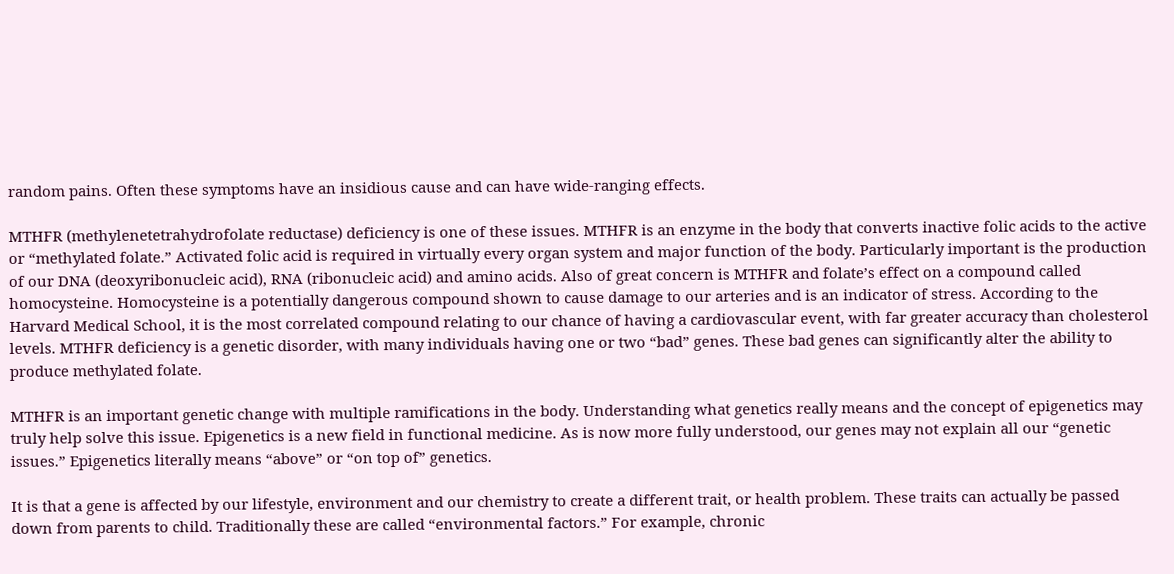random pains. Often these symptoms have an insidious cause and can have wide-ranging effects.

MTHFR (methylenetetrahydrofolate reductase) deficiency is one of these issues. MTHFR is an enzyme in the body that converts inactive folic acids to the active or “methylated folate.” Activated folic acid is required in virtually every organ system and major function of the body. Particularly important is the production of our DNA (deoxyribonucleic acid), RNA (ribonucleic acid) and amino acids. Also of great concern is MTHFR and folate’s effect on a compound called homocysteine. Homocysteine is a potentially dangerous compound shown to cause damage to our arteries and is an indicator of stress. According to the Harvard Medical School, it is the most correlated compound relating to our chance of having a cardiovascular event, with far greater accuracy than cholesterol levels. MTHFR deficiency is a genetic disorder, with many individuals having one or two “bad” genes. These bad genes can significantly alter the ability to produce methylated folate.

MTHFR is an important genetic change with multiple ramifications in the body. Understanding what genetics really means and the concept of epigenetics may truly help solve this issue. Epigenetics is a new field in functional medicine. As is now more fully understood, our genes may not explain all our “genetic issues.” Epigenetics literally means “above” or “on top of” genetics.

It is that a gene is affected by our lifestyle, environment and our chemistry to create a different trait, or health problem. These traits can actually be passed down from parents to child. Traditionally these are called “environmental factors.” For example, chronic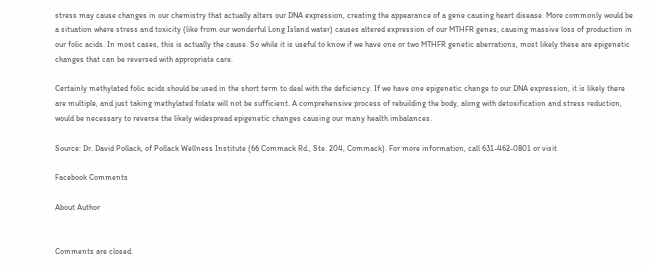stress may cause changes in our chemistry that actually alters our DNA expression, creating the appearance of a gene causing heart disease. More commonly would be a situation where stress and toxicity (like from our wonderful Long Island water) causes altered expression of our MTHFR genes, causing massive loss of production in our folic acids. In most cases, this is actually the cause. So while it is useful to know if we have one or two MTHFR genetic aberrations, most likely these are epigenetic changes that can be reversed with appropriate care.

Certainly methylated folic acids should be used in the short term to deal with the deficiency. If we have one epigenetic change to our DNA expression, it is likely there are multiple, and just taking methylated folate will not be sufficient. A comprehensive process of rebuilding the body, along with detoxification and stress reduction, would be necessary to reverse the likely widespread epigenetic changes causing our many health imbalances.

Source: Dr. David Pollack, of Pollack Wellness Institute (66 Commack Rd., Ste. 204, Commack). For more information, call 631-462-0801 or visit

Facebook Comments

About Author


Comments are closed.